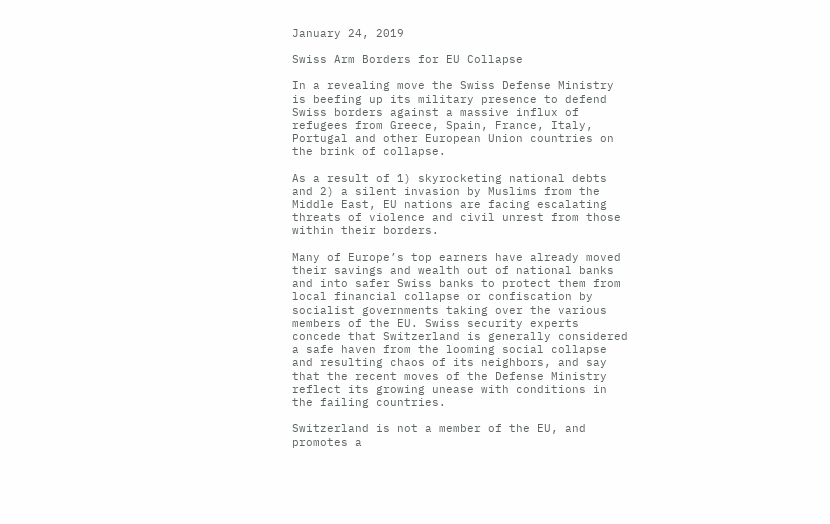January 24, 2019

Swiss Arm Borders for EU Collapse

In a revealing move the Swiss Defense Ministry is beefing up its military presence to defend Swiss borders against a massive influx of refugees from Greece, Spain, France, Italy, Portugal and other European Union countries on the brink of collapse.

As a result of 1) skyrocketing national debts and 2) a silent invasion by Muslims from the Middle East, EU nations are facing escalating threats of violence and civil unrest from those within their borders.

Many of Europe’s top earners have already moved their savings and wealth out of national banks and into safer Swiss banks to protect them from local financial collapse or confiscation by socialist governments taking over the various members of the EU. Swiss security experts concede that Switzerland is generally considered a safe haven from the looming social collapse and resulting chaos of its neighbors, and say that the recent moves of the Defense Ministry reflect its growing unease with conditions in the failing countries.

Switzerland is not a member of the EU, and promotes a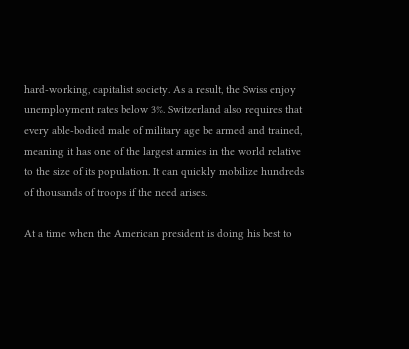hard-working, capitalist society. As a result, the Swiss enjoy unemployment rates below 3%. Switzerland also requires that every able-bodied male of military age be armed and trained, meaning it has one of the largest armies in the world relative to the size of its population. It can quickly mobilize hundreds of thousands of troops if the need arises.

At a time when the American president is doing his best to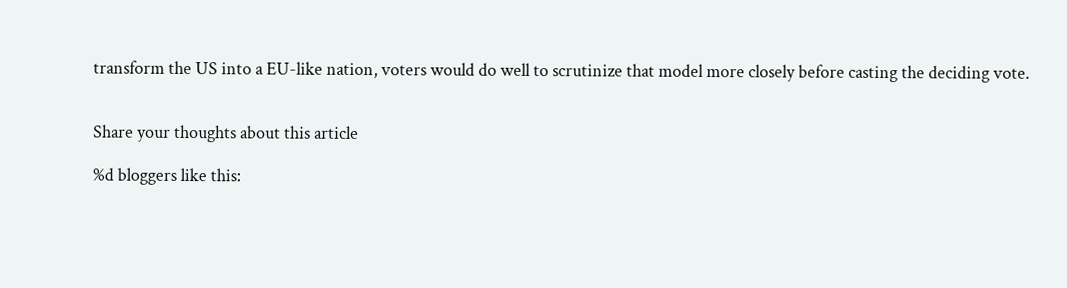transform the US into a EU-like nation, voters would do well to scrutinize that model more closely before casting the deciding vote.


Share your thoughts about this article

%d bloggers like this: